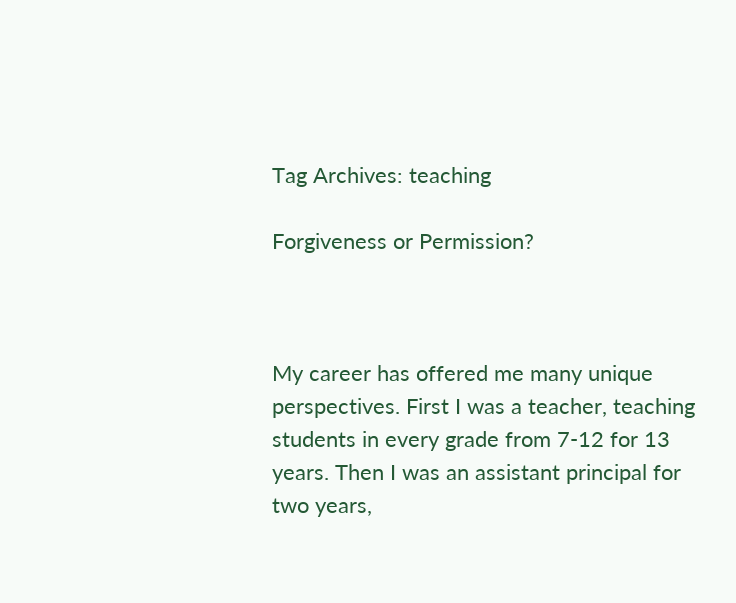Tag Archives: teaching

Forgiveness or Permission?



My career has offered me many unique perspectives. First I was a teacher, teaching students in every grade from 7-12 for 13 years. Then I was an assistant principal for two years,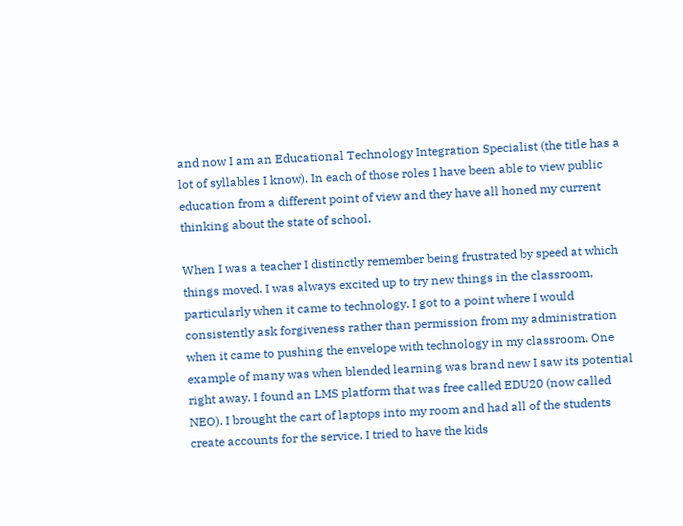and now I am an Educational Technology Integration Specialist (the title has a lot of syllables I know). In each of those roles I have been able to view public education from a different point of view and they have all honed my current thinking about the state of school.

When I was a teacher I distinctly remember being frustrated by speed at which things moved. I was always excited up to try new things in the classroom, particularly when it came to technology. I got to a point where I would consistently ask forgiveness rather than permission from my administration when it came to pushing the envelope with technology in my classroom. One example of many was when blended learning was brand new I saw its potential right away. I found an LMS platform that was free called EDU20 (now called NEO). I brought the cart of laptops into my room and had all of the students create accounts for the service. I tried to have the kids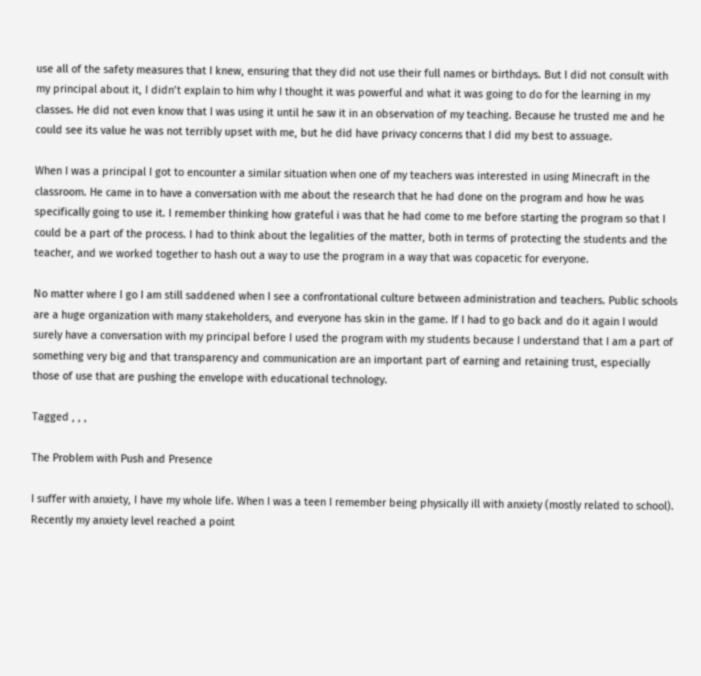use all of the safety measures that I knew, ensuring that they did not use their full names or birthdays. But I did not consult with my principal about it, I didn’t explain to him why I thought it was powerful and what it was going to do for the learning in my classes. He did not even know that I was using it until he saw it in an observation of my teaching. Because he trusted me and he could see its value he was not terribly upset with me, but he did have privacy concerns that I did my best to assuage.

When I was a principal I got to encounter a similar situation when one of my teachers was interested in using Minecraft in the classroom. He came in to have a conversation with me about the research that he had done on the program and how he was specifically going to use it. I remember thinking how grateful i was that he had come to me before starting the program so that I could be a part of the process. I had to think about the legalities of the matter, both in terms of protecting the students and the teacher, and we worked together to hash out a way to use the program in a way that was copacetic for everyone.

No matter where I go I am still saddened when I see a confrontational culture between administration and teachers. Public schools are a huge organization with many stakeholders, and everyone has skin in the game. If I had to go back and do it again I would surely have a conversation with my principal before I used the program with my students because I understand that I am a part of something very big and that transparency and communication are an important part of earning and retaining trust, especially those of use that are pushing the envelope with educational technology.

Tagged , , ,

The Problem with Push and Presence

I suffer with anxiety, I have my whole life. When I was a teen I remember being physically ill with anxiety (mostly related to school). Recently my anxiety level reached a point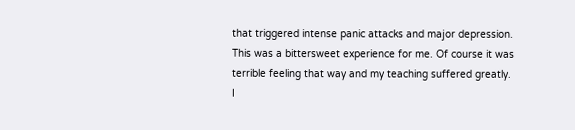that triggered intense panic attacks and major depression. This was a bittersweet experience for me. Of course it was terrible feeling that way and my teaching suffered greatly. I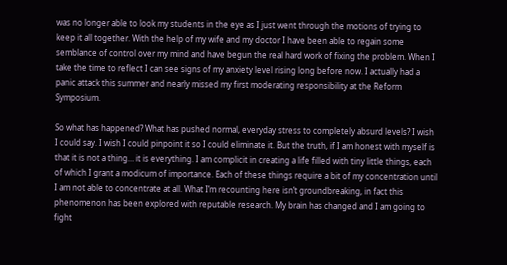was no longer able to look my students in the eye as I just went through the motions of trying to keep it all together. With the help of my wife and my doctor I have been able to regain some semblance of control over my mind and have begun the real hard work of fixing the problem. When I take the time to reflect I can see signs of my anxiety level rising long before now. I actually had a panic attack this summer and nearly missed my first moderating responsibility at the Reform Symposium.

So what has happened? What has pushed normal, everyday stress to completely absurd levels? I wish I could say. I wish I could pinpoint it so I could eliminate it. But the truth, if I am honest with myself is that it is not a thing… it is everything. I am complicit in creating a life filled with tiny little things, each of which I grant a modicum of importance. Each of these things require a bit of my concentration until I am not able to concentrate at all. What I’m recounting here isn’t groundbreaking, in fact this phenomenon has been explored with reputable research. My brain has changed and I am going to fight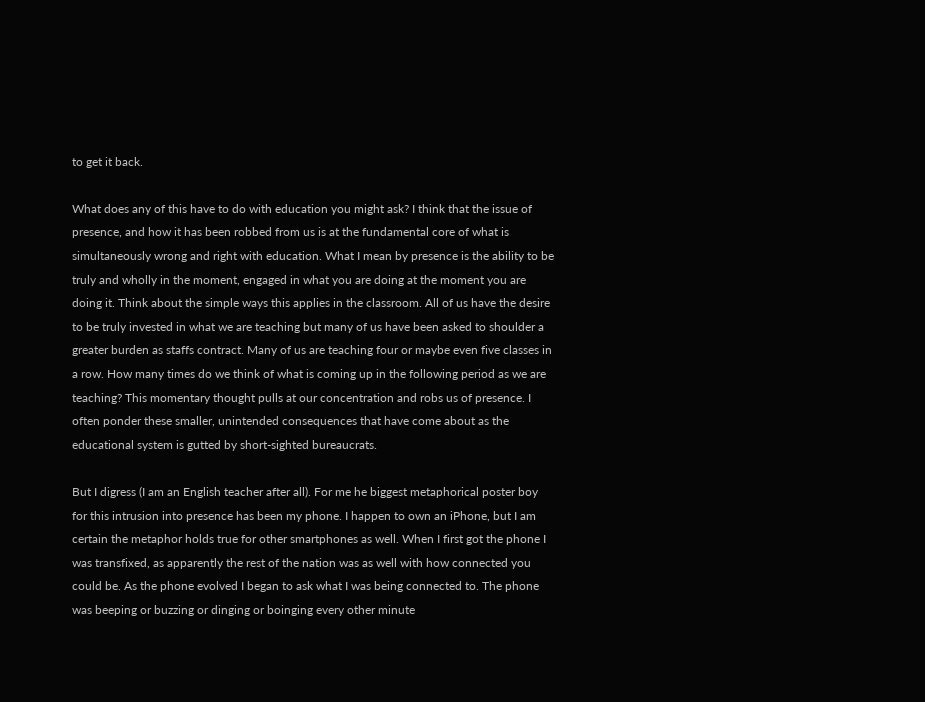to get it back.

What does any of this have to do with education you might ask? I think that the issue of presence, and how it has been robbed from us is at the fundamental core of what is simultaneously wrong and right with education. What I mean by presence is the ability to be truly and wholly in the moment, engaged in what you are doing at the moment you are doing it. Think about the simple ways this applies in the classroom. All of us have the desire to be truly invested in what we are teaching but many of us have been asked to shoulder a greater burden as staffs contract. Many of us are teaching four or maybe even five classes in a row. How many times do we think of what is coming up in the following period as we are teaching? This momentary thought pulls at our concentration and robs us of presence. I often ponder these smaller, unintended consequences that have come about as the educational system is gutted by short-sighted bureaucrats.

But I digress (I am an English teacher after all). For me he biggest metaphorical poster boy for this intrusion into presence has been my phone. I happen to own an iPhone, but I am certain the metaphor holds true for other smartphones as well. When I first got the phone I was transfixed, as apparently the rest of the nation was as well with how connected you could be. As the phone evolved I began to ask what I was being connected to. The phone was beeping or buzzing or dinging or boinging every other minute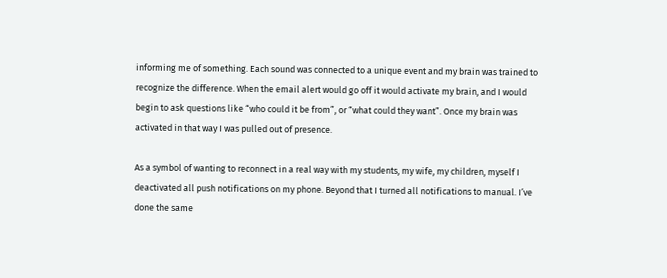informing me of something. Each sound was connected to a unique event and my brain was trained to recognize the difference. When the email alert would go off it would activate my brain, and I would begin to ask questions like “who could it be from”, or “what could they want”. Once my brain was activated in that way I was pulled out of presence.

As a symbol of wanting to reconnect in a real way with my students, my wife, my children, myself I deactivated all push notifications on my phone. Beyond that I turned all notifications to manual. I’ve done the same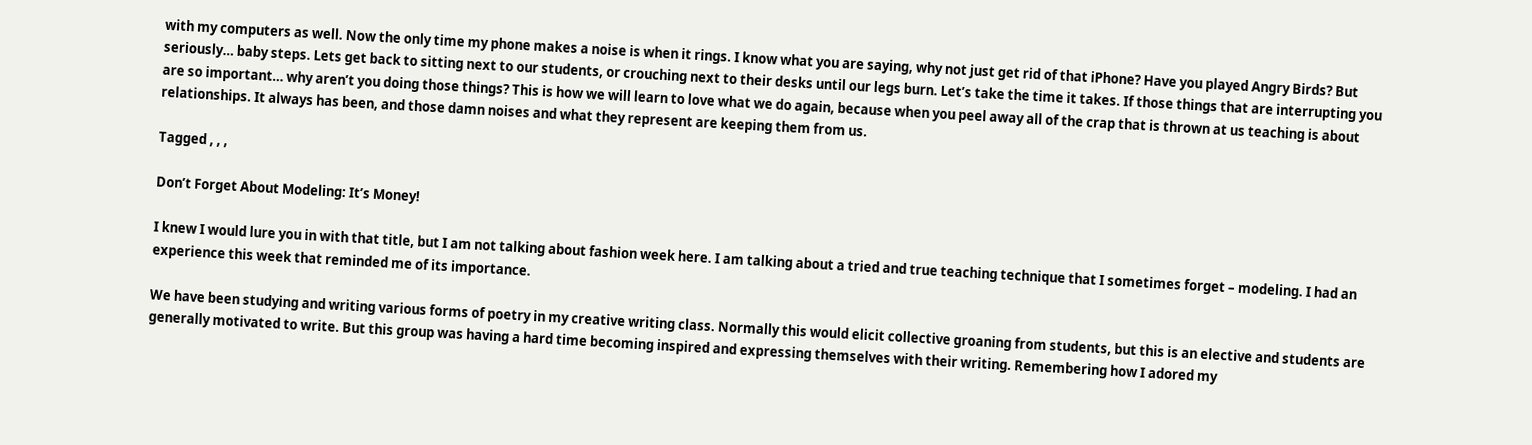with my computers as well. Now the only time my phone makes a noise is when it rings. I know what you are saying, why not just get rid of that iPhone? Have you played Angry Birds? But seriously… baby steps. Lets get back to sitting next to our students, or crouching next to their desks until our legs burn. Let’s take the time it takes. If those things that are interrupting you are so important… why aren’t you doing those things? This is how we will learn to love what we do again, because when you peel away all of the crap that is thrown at us teaching is about relationships. It always has been, and those damn noises and what they represent are keeping them from us.

Tagged , , ,

Don’t Forget About Modeling: It’s Money!

I knew I would lure you in with that title, but I am not talking about fashion week here. I am talking about a tried and true teaching technique that I sometimes forget – modeling. I had an experience this week that reminded me of its importance.

We have been studying and writing various forms of poetry in my creative writing class. Normally this would elicit collective groaning from students, but this is an elective and students are generally motivated to write. But this group was having a hard time becoming inspired and expressing themselves with their writing. Remembering how I adored my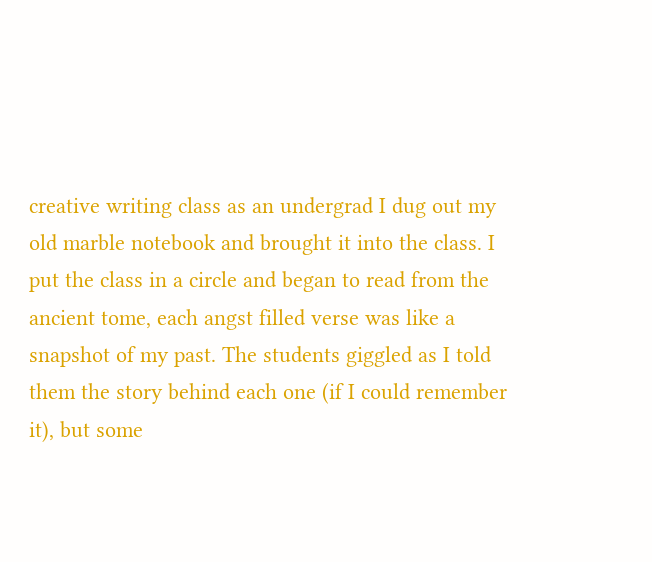creative writing class as an undergrad I dug out my old marble notebook and brought it into the class. I put the class in a circle and began to read from the ancient tome, each angst filled verse was like a snapshot of my past. The students giggled as I told them the story behind each one (if I could remember it), but some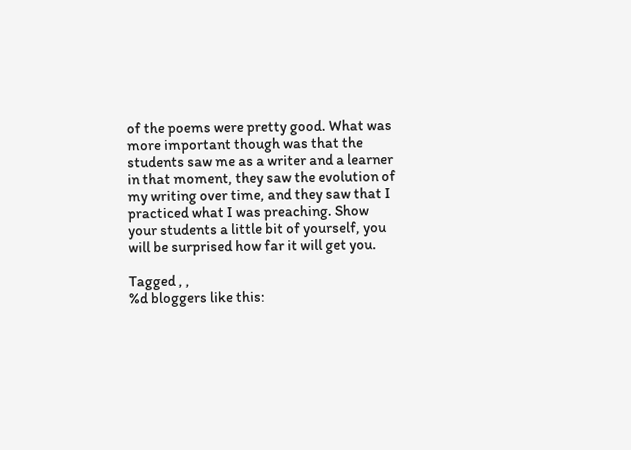of the poems were pretty good. What was more important though was that the students saw me as a writer and a learner in that moment, they saw the evolution of my writing over time, and they saw that I practiced what I was preaching. Show your students a little bit of yourself, you will be surprised how far it will get you.

Tagged , ,
%d bloggers like this: